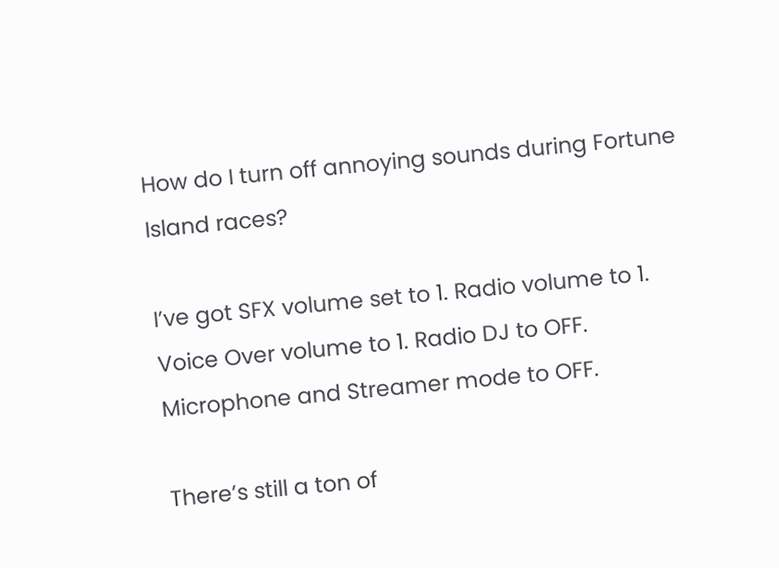How do I turn off annoying sounds during Fortune Island races?

I’ve got SFX volume set to 1. Radio volume to 1. Voice Over volume to 1. Radio DJ to OFF. Microphone and Streamer mode to OFF.

There’s still a ton of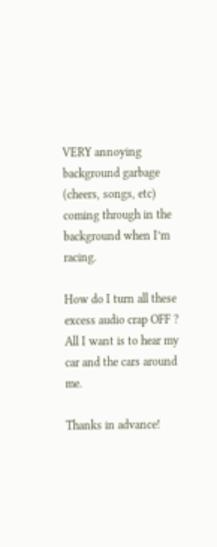VERY annoying background garbage (cheers, songs, etc) coming through in the background when I’m racing.

How do I turn all these excess audio crap OFF ? All I want is to hear my car and the cars around me.

Thanks in advance!